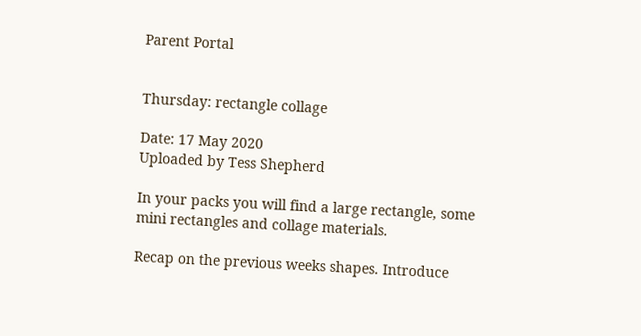Parent Portal


Thursday: rectangle collage

Date: 17 May 2020
Uploaded by Tess Shepherd

In your packs you will find a large rectangle, some mini rectangles and collage materials.

Recap on the previous weeks shapes. Introduce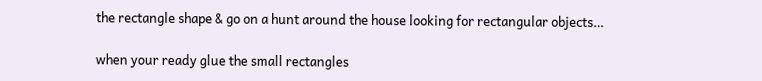the rectangle shape & go on a hunt around the house looking for rectangular objects…

when your ready glue the small rectangles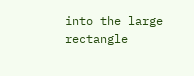into the large rectangle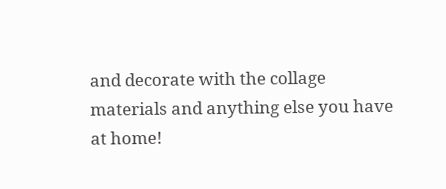and decorate with the collage materials and anything else you have at home!